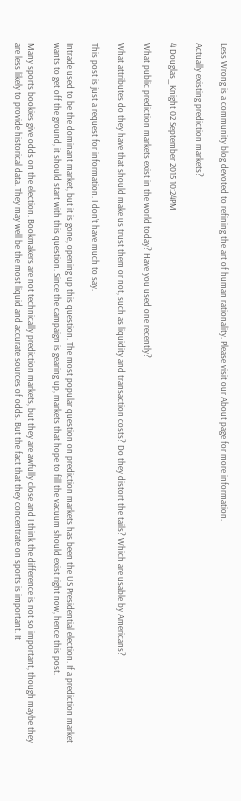Less Wrong is a community blog devoted to refining the art of human rationality. Please visit our About page for more information.

Actually existing prediction markets?

4 Douglas_Knight 02 September 2015 10:24PM

What public prediction markets exist in the world today? Have you used one recently?

What attributes do they have that should make us trust them or not, such as liquidity and transaction costs? Do they distort the tails? Which are usable by Americans?

This post is just a request for information. I don’t have much to say.

Intrade used to be the dominant market, but it is gone, opening up this question. The most popular question on prediction markets has been the US Presidential election. If a prediction market wants to get off the ground, it should start with this question. Since the campaign is gearing up, markets that hope to fill the vacuum should exist right now, hence this post.

Many sports bookies give odds on the election. Bookmakers are not technically prediction markets, but they are awfully close and I think the difference is not so important, though maybe they are less likely to provide historical data. They may well be the most liquid and accurate sources of odds. But the fact that they concentrate on sports is important. It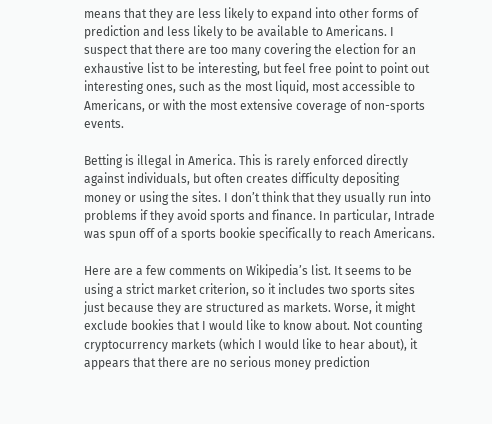means that they are less likely to expand into other forms of prediction and less likely to be available to Americans. I suspect that there are too many covering the election for an exhaustive list to be interesting, but feel free point to point out interesting ones, such as the most liquid, most accessible to Americans, or with the most extensive coverage of non-sports events.

Betting is illegal in America. This is rarely enforced directly against individuals, but often creates difficulty depositing money or using the sites. I don’t think that they usually run into problems if they avoid sports and finance. In particular, Intrade was spun off of a sports bookie specifically to reach Americans.

Here are a few comments on Wikipedia’s list. It seems to be using a strict market criterion, so it includes two sports sites just because they are structured as markets. Worse, it might exclude bookies that I would like to know about. Not counting cryptocurrency markets (which I would like to hear about), it appears that there are no serious money prediction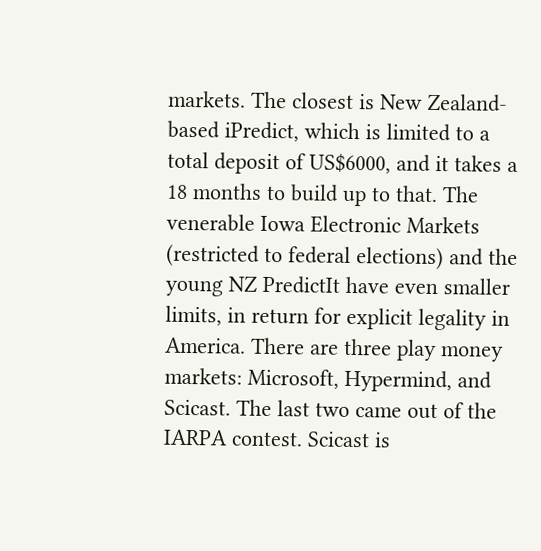markets. The closest is New Zealand-based iPredict, which is limited to a total deposit of US$6000, and it takes a 18 months to build up to that. The venerable Iowa Electronic Markets (restricted to federal elections) and the young NZ PredictIt have even smaller limits, in return for explicit legality in America. There are three play money markets: Microsoft, Hypermind, and Scicast. The last two came out of the IARPA contest. Scicast is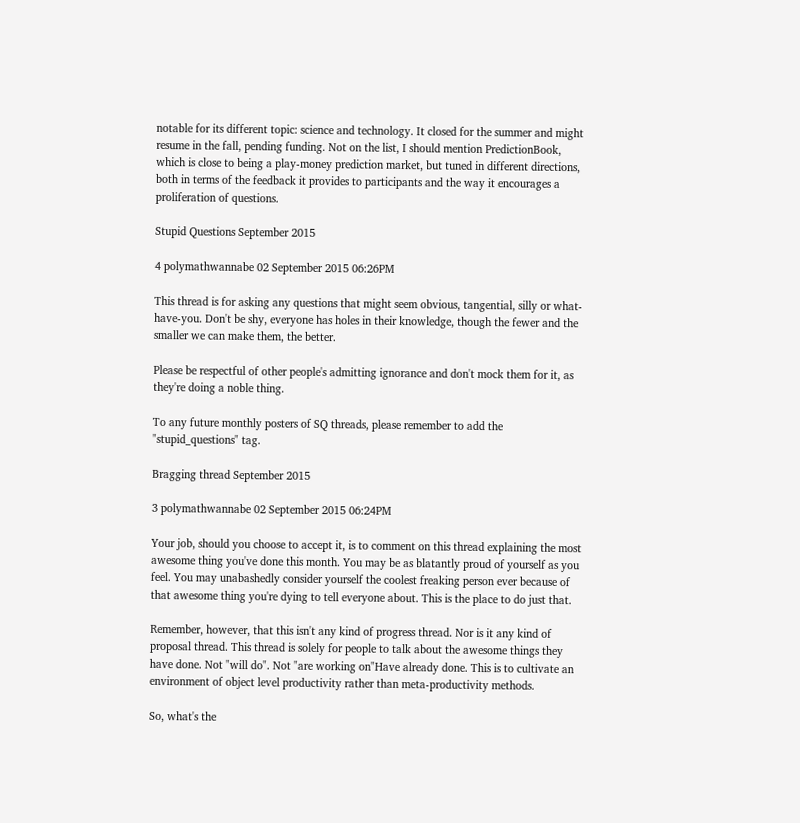notable for its different topic: science and technology. It closed for the summer and might resume in the fall, pending funding. Not on the list, I should mention PredictionBook, which is close to being a play-money prediction market, but tuned in different directions, both in terms of the feedback it provides to participants and the way it encourages a proliferation of questions.

Stupid Questions September 2015

4 polymathwannabe 02 September 2015 06:26PM

This thread is for asking any questions that might seem obvious, tangential, silly or what-have-you. Don't be shy, everyone has holes in their knowledge, though the fewer and the smaller we can make them, the better.

Please be respectful of other people's admitting ignorance and don't mock them for it, as they're doing a noble thing.

To any future monthly posters of SQ threads, please remember to add the "stupid_questions" tag.

Bragging thread September 2015

3 polymathwannabe 02 September 2015 06:24PM

Your job, should you choose to accept it, is to comment on this thread explaining the most awesome thing you've done this month. You may be as blatantly proud of yourself as you feel. You may unabashedly consider yourself the coolest freaking person ever because of that awesome thing you're dying to tell everyone about. This is the place to do just that.

Remember, however, that this isn't any kind of progress thread. Nor is it any kind of proposal thread. This thread is solely for people to talk about the awesome things they have done. Not "will do". Not "are working on"Have already done. This is to cultivate an environment of object level productivity rather than meta-productivity methods.

So, what's the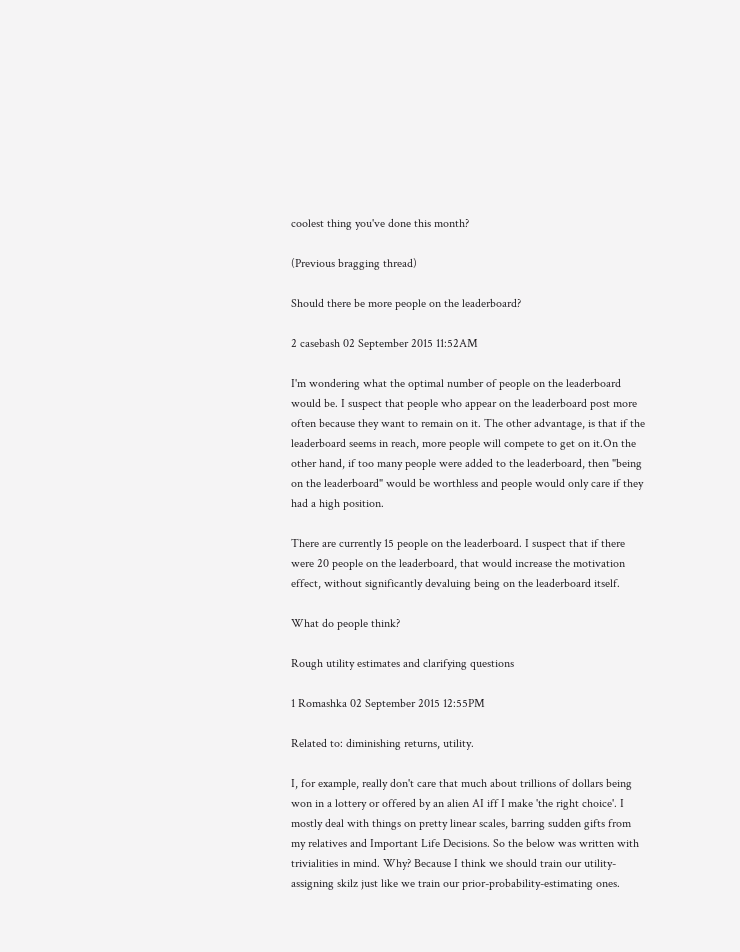coolest thing you've done this month?

(Previous bragging thread)

Should there be more people on the leaderboard?

2 casebash 02 September 2015 11:52AM

I'm wondering what the optimal number of people on the leaderboard would be. I suspect that people who appear on the leaderboard post more often because they want to remain on it. The other advantage, is that if the leaderboard seems in reach, more people will compete to get on it.On the other hand, if too many people were added to the leaderboard, then "being on the leaderboard" would be worthless and people would only care if they had a high position.

There are currently 15 people on the leaderboard. I suspect that if there were 20 people on the leaderboard, that would increase the motivation effect, without significantly devaluing being on the leaderboard itself.

What do people think?

Rough utility estimates and clarifying questions

1 Romashka 02 September 2015 12:55PM

Related to: diminishing returns, utility.

I, for example, really don't care that much about trillions of dollars being won in a lottery or offered by an alien AI iff I make 'the right choice'. I mostly deal with things on pretty linear scales, barring sudden gifts from my relatives and Important Life Decisions. So the below was written with trivialities in mind. Why? Because I think we should train our utility-assigning skilz just like we train our prior-probability-estimating ones.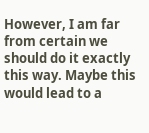However, I am far from certain we should do it exactly this way. Maybe this would lead to a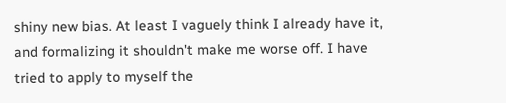shiny new bias. At least I vaguely think I already have it, and formalizing it shouldn't make me worse off. I have tried to apply to myself the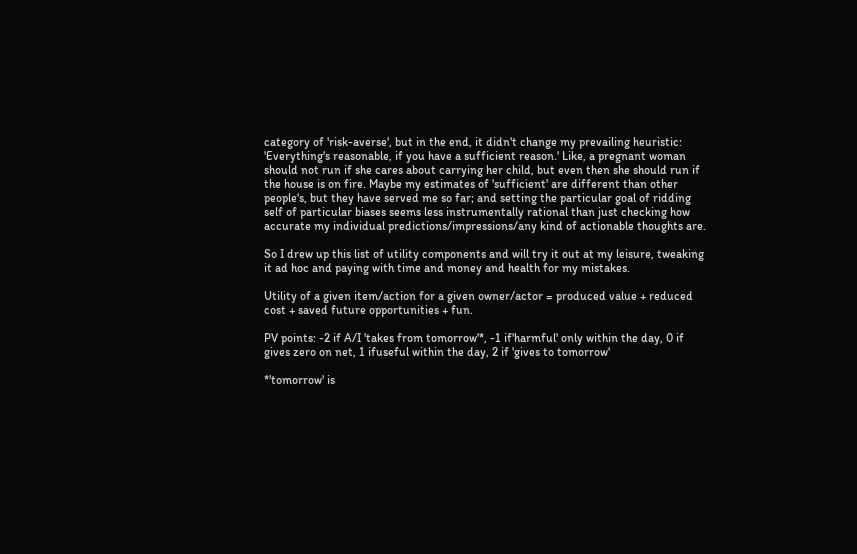category of 'risk-averse', but in the end, it didn't change my prevailing heuristic: 'Everything's reasonable, if you have a sufficient reason.' Like, a pregnant woman should not run if she cares about carrying her child, but even then she should run if the house is on fire. Maybe my estimates of 'sufficient' are different than other people's, but they have served me so far; and setting the particular goal of ridding self of particular biases seems less instrumentally rational than just checking how accurate my individual predictions/impressions/any kind of actionable thoughts are.

So I drew up this list of utility components and will try it out at my leisure, tweaking it ad hoc and paying with time and money and health for my mistakes.

Utility of a given item/action for a given owner/actor = produced value + reduced cost + saved future opportunities + fun.

PV points: -2 if A/I 'takes from tomorrow'*, -1 if'harmful' only within the day, 0 if gives zero on net, 1 ifuseful within the day, 2 if 'gives to tomorrow'

*'tomorrow' is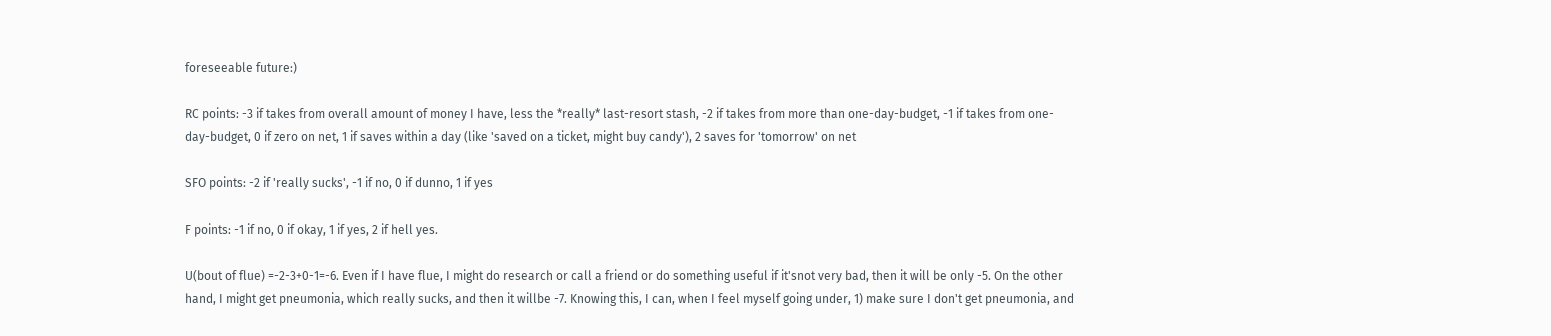foreseeable future:)

RC points: -3 if takes from overall amount of money I have, less the *really* last-resort stash, -2 if takes from more than one-day-budget, -1 if takes from one-day-budget, 0 if zero on net, 1 if saves within a day (like 'saved on a ticket, might buy candy'), 2 saves for 'tomorrow' on net

SFO points: -2 if 'really sucks', -1 if no, 0 if dunno, 1 if yes

F points: -1 if no, 0 if okay, 1 if yes, 2 if hell yes.

U(bout of flue) =-2-3+0-1=-6. Even if I have flue, I might do research or call a friend or do something useful if it'snot very bad, then it will be only -5. On the other hand, I might get pneumonia, which really sucks, and then it willbe -7. Knowing this, I can, when I feel myself going under, 1) make sure I don't get pneumonia, and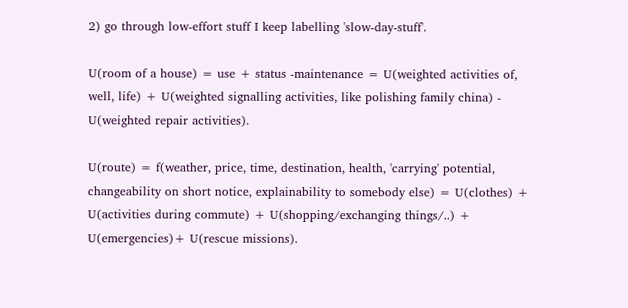2) go through low-effort stuff I keep labelling 'slow-day-stuff'.

U(room of a house) = use + status -maintenance = U(weighted activities of, well, life) + U(weighted signalling activities, like polishing family china) - U(weighted repair activities).

U(route) = f(weather, price, time, destination, health, 'carrying' potential, changeability on short notice, explainability to somebody else) = U(clothes) + U(activities during commute) + U(shopping/exchanging things/..) + U(emergencies)+ U(rescue missions).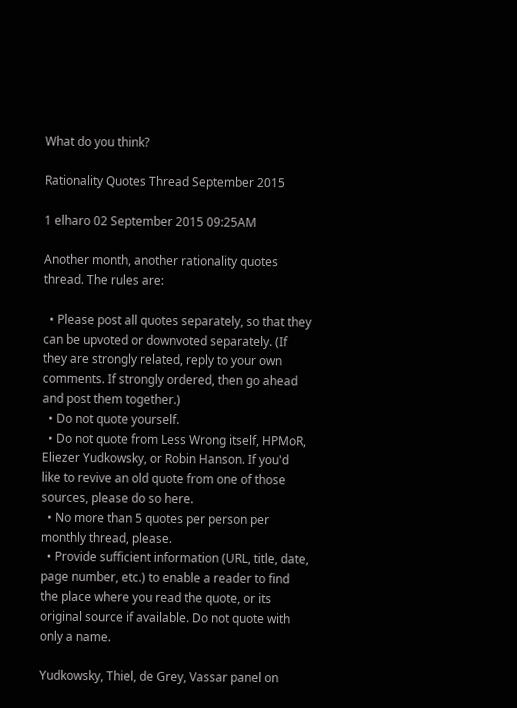What do you think?

Rationality Quotes Thread September 2015

1 elharo 02 September 2015 09:25AM

Another month, another rationality quotes thread. The rules are:

  • Please post all quotes separately, so that they can be upvoted or downvoted separately. (If they are strongly related, reply to your own comments. If strongly ordered, then go ahead and post them together.)
  • Do not quote yourself.
  • Do not quote from Less Wrong itself, HPMoR, Eliezer Yudkowsky, or Robin Hanson. If you'd like to revive an old quote from one of those sources, please do so here.
  • No more than 5 quotes per person per monthly thread, please.
  • Provide sufficient information (URL, title, date, page number, etc.) to enable a reader to find the place where you read the quote, or its original source if available. Do not quote with only a name.

Yudkowsky, Thiel, de Grey, Vassar panel on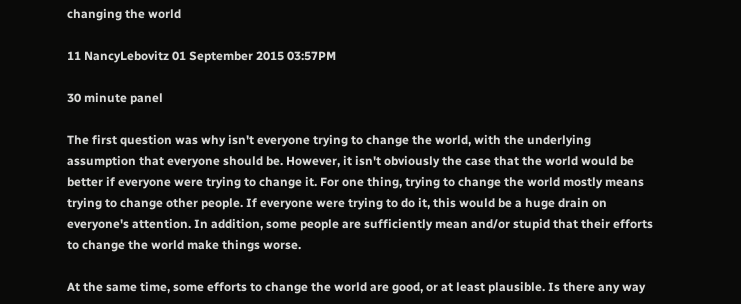changing the world

11 NancyLebovitz 01 September 2015 03:57PM

30 minute panel

The first question was why isn't everyone trying to change the world, with the underlying assumption that everyone should be. However, it isn't obviously the case that the world would be better if everyone were trying to change it. For one thing, trying to change the world mostly means trying to change other people. If everyone were trying to do it, this would be a huge drain on everyone's attention. In addition, some people are sufficiently mean and/or stupid that their efforts to change the world make things worse.

At the same time, some efforts to change the world are good, or at least plausible. Is there any way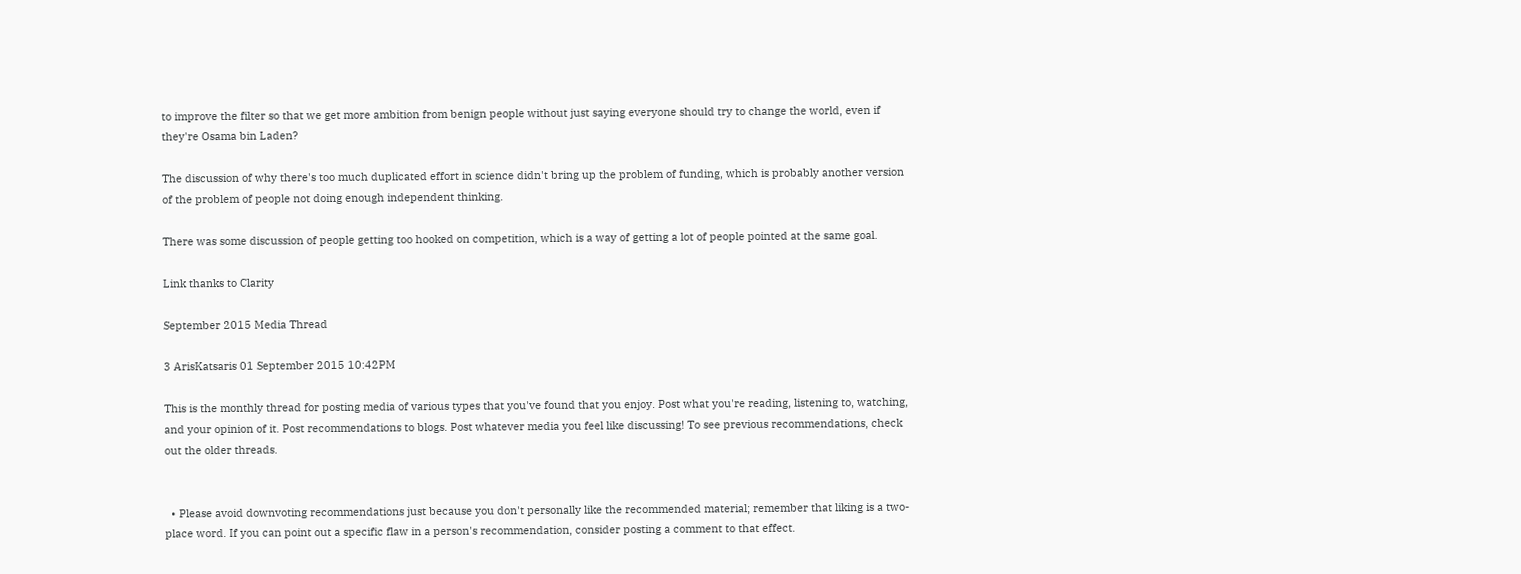to improve the filter so that we get more ambition from benign people without just saying everyone should try to change the world, even if they're Osama bin Laden?

The discussion of why there's too much duplicated effort in science didn't bring up the problem of funding, which is probably another version of the problem of people not doing enough independent thinking.

There was some discussion of people getting too hooked on competition, which is a way of getting a lot of people pointed at the same goal.

Link thanks to Clarity

September 2015 Media Thread

3 ArisKatsaris 01 September 2015 10:42PM

This is the monthly thread for posting media of various types that you've found that you enjoy. Post what you're reading, listening to, watching, and your opinion of it. Post recommendations to blogs. Post whatever media you feel like discussing! To see previous recommendations, check out the older threads.


  • Please avoid downvoting recommendations just because you don't personally like the recommended material; remember that liking is a two-place word. If you can point out a specific flaw in a person's recommendation, consider posting a comment to that effect.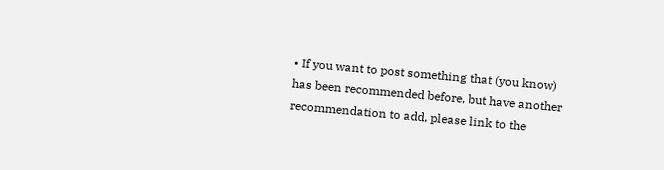• If you want to post something that (you know) has been recommended before, but have another recommendation to add, please link to the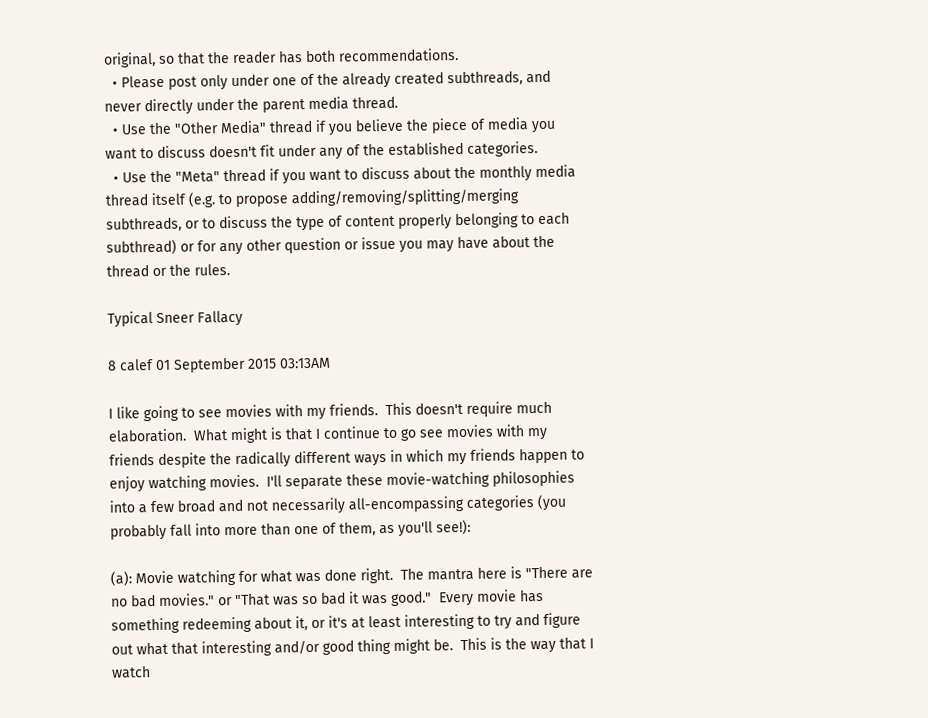original, so that the reader has both recommendations.
  • Please post only under one of the already created subthreads, and never directly under the parent media thread.
  • Use the "Other Media" thread if you believe the piece of media you want to discuss doesn't fit under any of the established categories.
  • Use the "Meta" thread if you want to discuss about the monthly media thread itself (e.g. to propose adding/removing/splitting/merging subthreads, or to discuss the type of content properly belonging to each subthread) or for any other question or issue you may have about the thread or the rules.

Typical Sneer Fallacy

8 calef 01 September 2015 03:13AM

I like going to see movies with my friends.  This doesn't require much elaboration.  What might is that I continue to go see movies with my friends despite the radically different ways in which my friends happen to enjoy watching movies.  I'll separate these movie-watching philosophies into a few broad and not necessarily all-encompassing categories (you probably fall into more than one of them, as you'll see!):

(a): Movie watching for what was done right.  The mantra here is "There are no bad movies." or "That was so bad it was good."  Every movie has something redeeming about it, or it's at least interesting to try and figure out what that interesting and/or good thing might be.  This is the way that I watch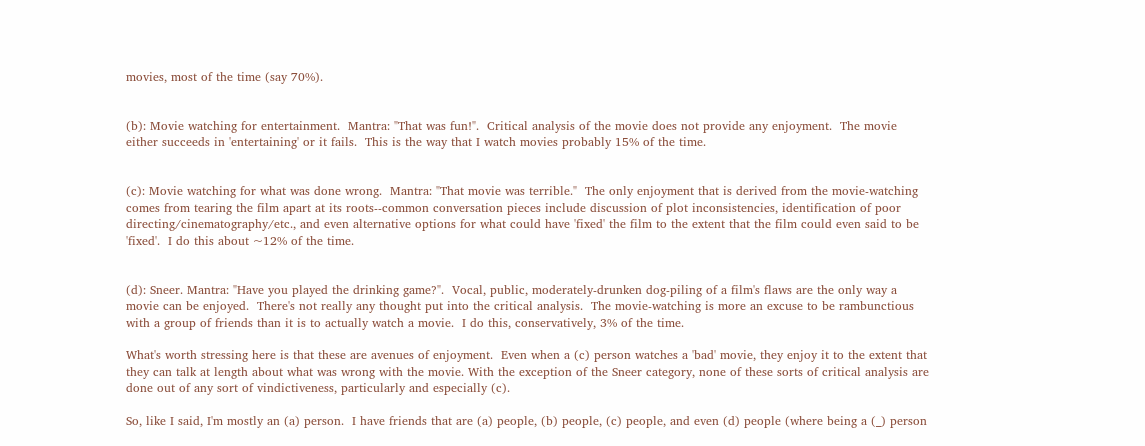movies, most of the time (say 70%).


(b): Movie watching for entertainment.  Mantra: "That was fun!".  Critical analysis of the movie does not provide any enjoyment.  The movie either succeeds in 'entertaining' or it fails.  This is the way that I watch movies probably 15% of the time.


(c): Movie watching for what was done wrong.  Mantra: "That movie was terrible."  The only enjoyment that is derived from the movie-watching comes from tearing the film apart at its roots--common conversation pieces include discussion of plot inconsistencies, identification of poor directing/cinematography/etc., and even alternative options for what could have 'fixed' the film to the extent that the film could even said to be 'fixed'.  I do this about ~12% of the time.


(d): Sneer. Mantra: "Have you played the drinking game?".  Vocal, public, moderately-drunken dog-piling of a film's flaws are the only way a movie can be enjoyed.  There's not really any thought put into the critical analysis.  The movie-watching is more an excuse to be rambunctious with a group of friends than it is to actually watch a movie.  I do this, conservatively, 3% of the time.

What's worth stressing here is that these are avenues of enjoyment.  Even when a (c) person watches a 'bad' movie, they enjoy it to the extent that they can talk at length about what was wrong with the movie. With the exception of the Sneer category, none of these sorts of critical analysis are done out of any sort of vindictiveness, particularly and especially (c).

So, like I said, I'm mostly an (a) person.  I have friends that are (a) people, (b) people, (c) people, and even (d) people (where being a (_) person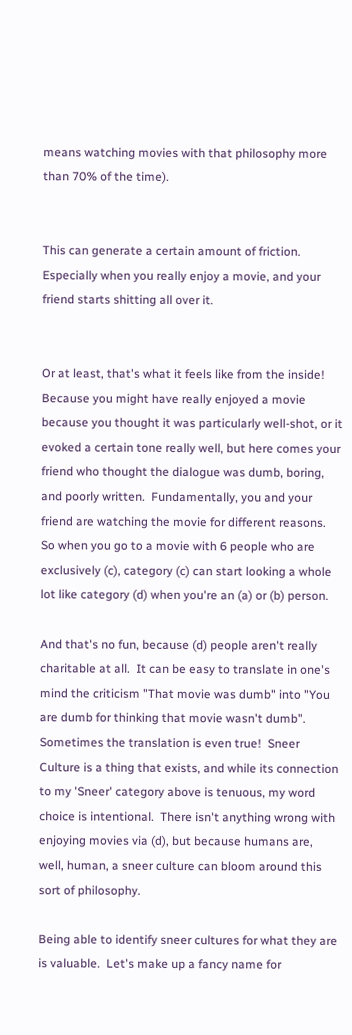means watching movies with that philosophy more than 70% of the time).


This can generate a certain amount of friction.  Especially when you really enjoy a movie, and your friend starts shitting all over it.


Or at least, that's what it feels like from the inside!  Because you might have really enjoyed a movie because you thought it was particularly well-shot, or it evoked a certain tone really well, but here comes your friend who thought the dialogue was dumb, boring, and poorly written.  Fundamentally, you and your friend are watching the movie for different reasons.  So when you go to a movie with 6 people who are exclusively (c), category (c) can start looking a whole lot like category (d) when you're an (a) or (b) person.

And that's no fun, because (d) people aren't really charitable at all.  It can be easy to translate in one's mind the criticism "That movie was dumb" into "You are dumb for thinking that movie wasn't dumb".  Sometimes the translation is even true!  Sneer Culture is a thing that exists, and while its connection to my 'Sneer' category above is tenuous, my word choice is intentional.  There isn't anything wrong with enjoying movies via (d), but because humans are, well, human, a sneer culture can bloom around this sort of philosophy.

Being able to identify sneer cultures for what they are is valuable.  Let's make up a fancy name for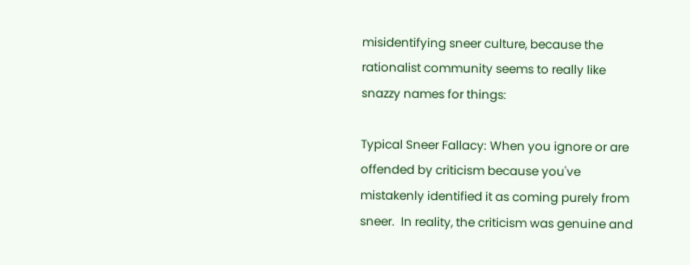misidentifying sneer culture, because the rationalist community seems to really like snazzy names for things:

Typical Sneer Fallacy: When you ignore or are offended by criticism because you've mistakenly identified it as coming purely from sneer.  In reality, the criticism was genuine and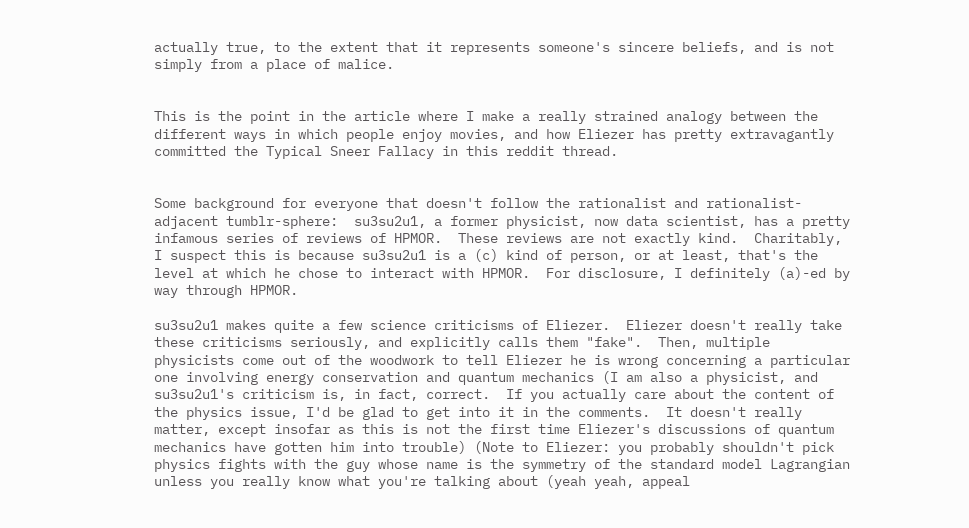actually true, to the extent that it represents someone's sincere beliefs, and is not simply from a place of malice.


This is the point in the article where I make a really strained analogy between the different ways in which people enjoy movies, and how Eliezer has pretty extravagantly committed the Typical Sneer Fallacy in this reddit thread.


Some background for everyone that doesn't follow the rationalist and rationalist-adjacent tumblr-sphere:  su3su2u1, a former physicist, now data scientist, has a pretty infamous series of reviews of HPMOR.  These reviews are not exactly kind.  Charitably, I suspect this is because su3su2u1 is a (c) kind of person, or at least, that's the level at which he chose to interact with HPMOR.  For disclosure, I definitely (a)-ed by way through HPMOR.

su3su2u1 makes quite a few science criticisms of Eliezer.  Eliezer doesn't really take these criticisms seriously, and explicitly calls them "fake".  Then, multiple physicists come out of the woodwork to tell Eliezer he is wrong concerning a particular one involving energy conservation and quantum mechanics (I am also a physicist, and su3su2u1's criticism is, in fact, correct.  If you actually care about the content of the physics issue, I'd be glad to get into it in the comments.  It doesn't really matter, except insofar as this is not the first time Eliezer's discussions of quantum mechanics have gotten him into trouble) (Note to Eliezer: you probably shouldn't pick physics fights with the guy whose name is the symmetry of the standard model Lagrangian unless you really know what you're talking about (yeah yeah, appeal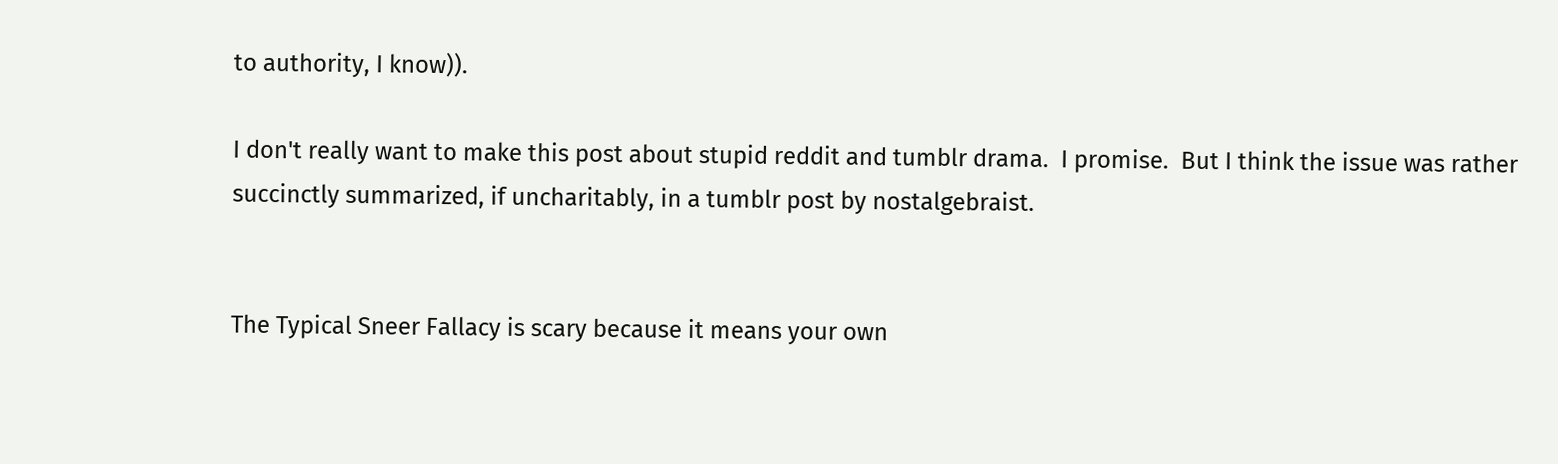to authority, I know)).

I don't really want to make this post about stupid reddit and tumblr drama.  I promise.  But I think the issue was rather succinctly summarized, if uncharitably, in a tumblr post by nostalgebraist.


The Typical Sneer Fallacy is scary because it means your own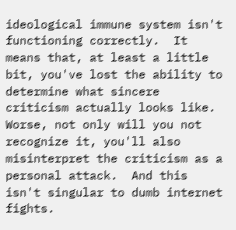ideological immune system isn't functioning correctly.  It means that, at least a little bit, you've lost the ability to determine what sincere criticism actually looks like.  Worse, not only will you not recognize it, you'll also misinterpret the criticism as a personal attack.  And this isn't singular to dumb internet fights.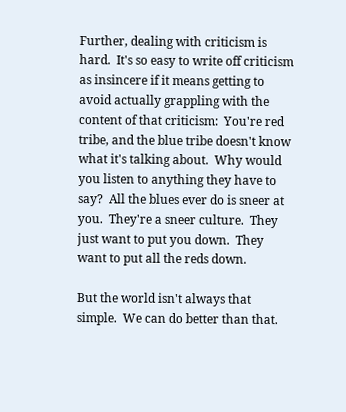Further, dealing with criticism is hard.  It's so easy to write off criticism as insincere if it means getting to avoid actually grappling with the content of that criticism:  You're red tribe, and the blue tribe doesn't know what it's talking about.  Why would you listen to anything they have to say?  All the blues ever do is sneer at you.  They're a sneer culture.  They just want to put you down.  They want to put all the reds down.

But the world isn't always that simple.  We can do better than that.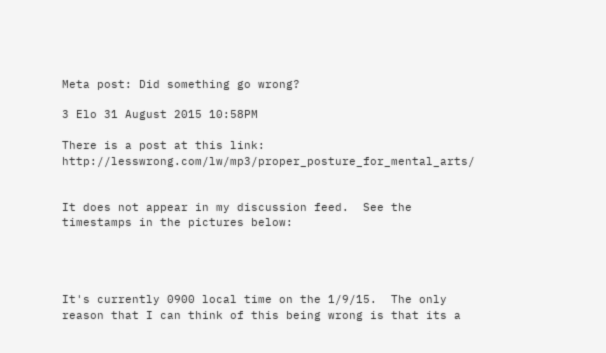Meta post: Did something go wrong?

3 Elo 31 August 2015 10:58PM

There is a post at this link: http://lesswrong.com/lw/mp3/proper_posture_for_mental_arts/


It does not appear in my discussion feed.  See the timestamps in the pictures below:




It's currently 0900 local time on the 1/9/15.  The only reason that I can think of this being wrong is that its a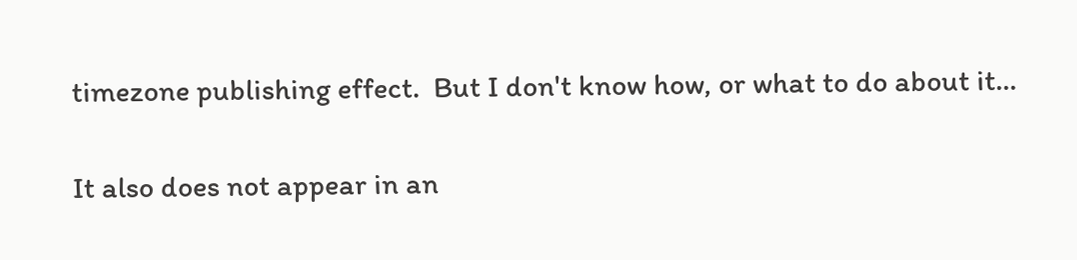timezone publishing effect.  But I don't know how, or what to do about it...

It also does not appear in an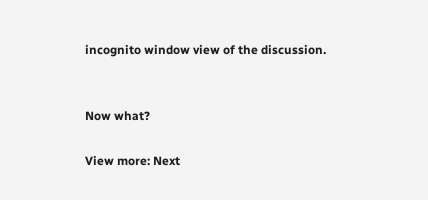incognito window view of the discussion.


Now what?

View more: Next